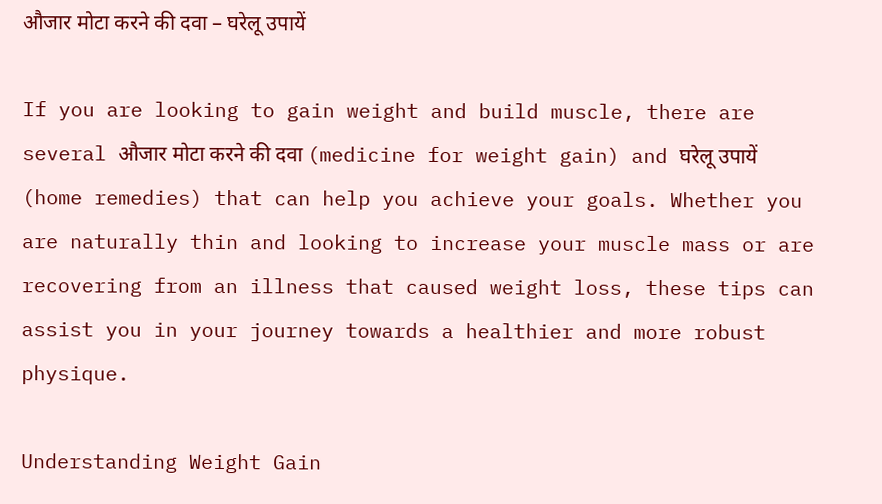औजार मोटा करने की दवा – घरेलू उपायें

If you are looking to gain weight and build muscle, there are several औजार मोटा करने की दवा (medicine for weight gain) and घरेलू उपायें (home remedies) that can help you achieve your goals. Whether you are naturally thin and looking to increase your muscle mass or are recovering from an illness that caused weight loss, these tips can assist you in your journey towards a healthier and more robust physique.

Understanding Weight Gain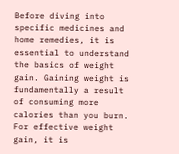Before diving into specific medicines and home remedies, it is essential to understand the basics of weight gain. Gaining weight is fundamentally a result of consuming more calories than you burn. For effective weight gain, it is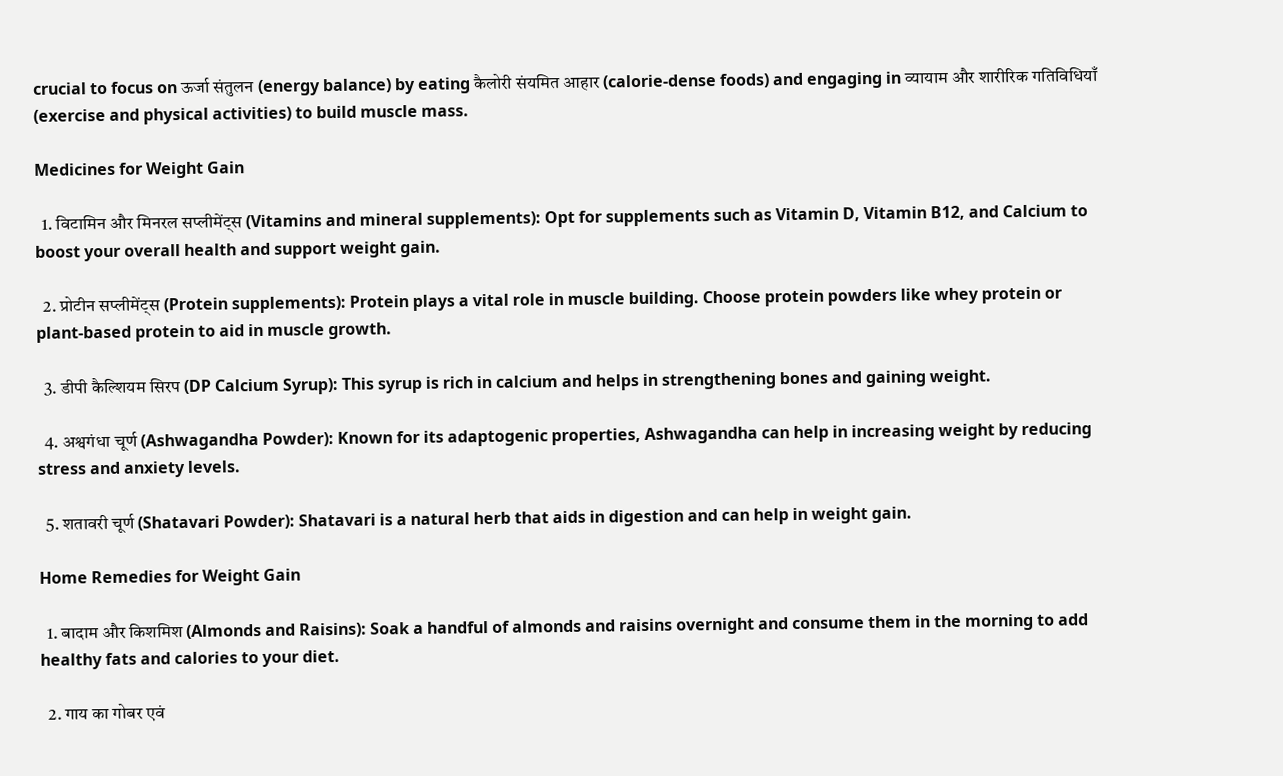crucial to focus on ऊर्जा संतुलन (energy balance) by eating कैलोरी संयमित आहार (calorie-dense foods) and engaging in व्यायाम और शारीरिक गतिविधियाँ (exercise and physical activities) to build muscle mass.

Medicines for Weight Gain

  1. विटामिन और मिनरल सप्लीमेंट्स (Vitamins and mineral supplements): Opt for supplements such as Vitamin D, Vitamin B12, and Calcium to boost your overall health and support weight gain.

  2. प्रोटीन सप्लीमेंट्स (Protein supplements): Protein plays a vital role in muscle building. Choose protein powders like whey protein or plant-based protein to aid in muscle growth.

  3. डीपी कैल्शियम सिरप (DP Calcium Syrup): This syrup is rich in calcium and helps in strengthening bones and gaining weight.

  4. अश्वगंधा चूर्ण (Ashwagandha Powder): Known for its adaptogenic properties, Ashwagandha can help in increasing weight by reducing stress and anxiety levels.

  5. शतावरी चूर्ण (Shatavari Powder): Shatavari is a natural herb that aids in digestion and can help in weight gain.

Home Remedies for Weight Gain

  1. बादाम और किशमिश (Almonds and Raisins): Soak a handful of almonds and raisins overnight and consume them in the morning to add healthy fats and calories to your diet.

  2. गाय का गोबर एवं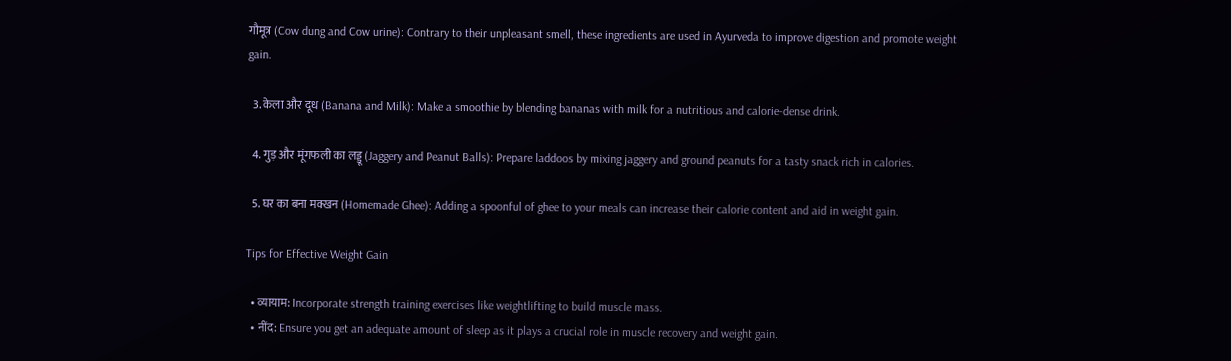गौमूत्र (Cow dung and Cow urine): Contrary to their unpleasant smell, these ingredients are used in Ayurveda to improve digestion and promote weight gain.

  3. केला और दूध (Banana and Milk): Make a smoothie by blending bananas with milk for a nutritious and calorie-dense drink.

  4. गुड़ और मूंगफली का लड्डू (Jaggery and Peanut Balls): Prepare laddoos by mixing jaggery and ground peanuts for a tasty snack rich in calories.

  5. घर का बना मक्खन (Homemade Ghee): Adding a spoonful of ghee to your meals can increase their calorie content and aid in weight gain.

Tips for Effective Weight Gain

  • व्यायाम: Incorporate strength training exercises like weightlifting to build muscle mass.
  • नींद: Ensure you get an adequate amount of sleep as it plays a crucial role in muscle recovery and weight gain.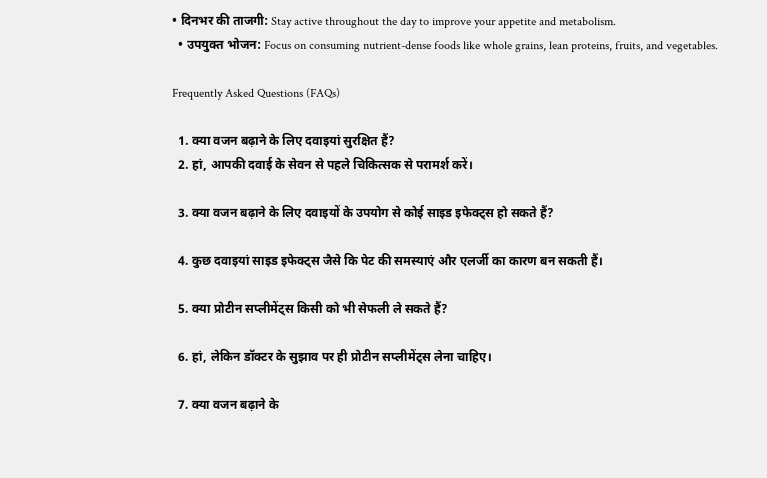• दिनभर की ताजगी: Stay active throughout the day to improve your appetite and metabolism.
  • उपयुक्त भोजन: Focus on consuming nutrient-dense foods like whole grains, lean proteins, fruits, and vegetables.

Frequently Asked Questions (FAQs)

  1. क्या वजन बढ़ाने के लिए दवाइयां सुरक्षित हैं?
  2. हां, आपकी दवाई के सेवन से पहले चिकित्सक से परामर्श करें।

  3. क्या वजन बढ़ाने के लिए दवाइयों के उपयोग से कोई साइड इफेक्ट्स हो सकते हैं?

  4. कुछ दवाइयां साइड इफेक्ट्स जैसे कि पेट की समस्याएं और एलर्जी का कारण बन सकती हैं।

  5. क्या प्रोटीन सप्लीमेंट्स किसी को भी सेफली ले सकते हैं?

  6. हां, लेकिन डॉक्टर के सुझाव पर ही प्रोटीन सप्लीमेंट्स लेना चाहिए।

  7. क्या वजन बढ़ाने के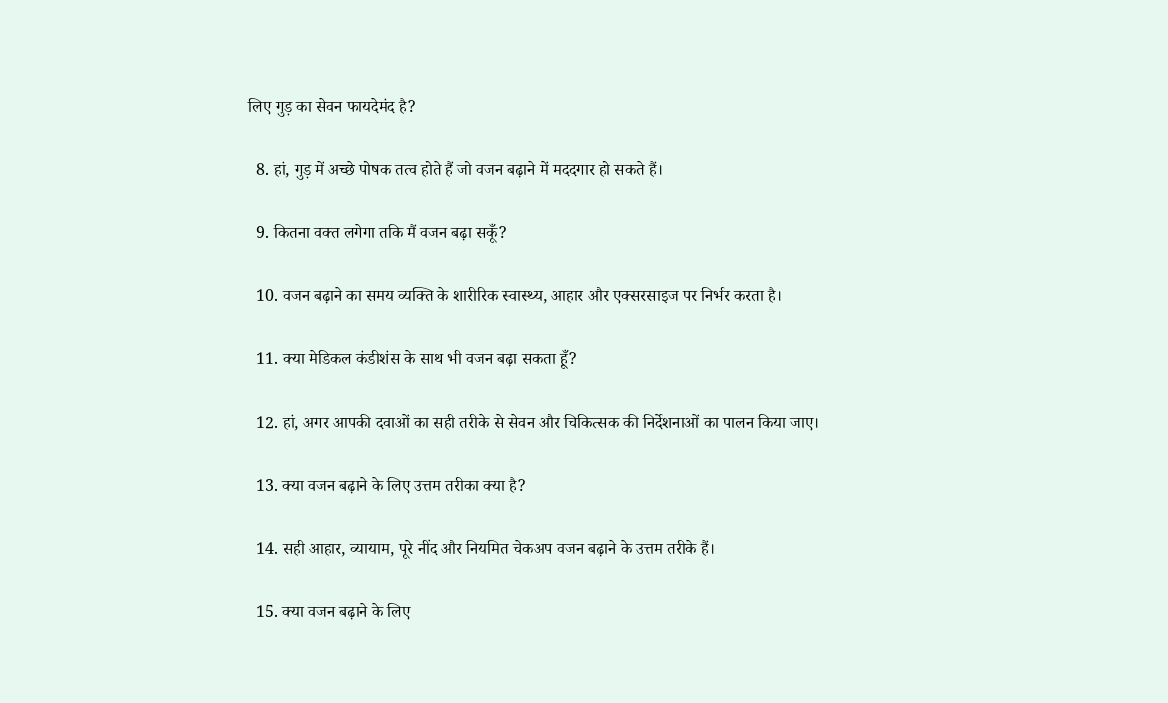लिए गुड़ का सेवन फायदेमंद है?

  8. हां, गुड़ में अच्छे पोषक तत्व होते हैं जो वजन बढ़ाने में मददगार हो सकते हैं।

  9. कितना वक्त लगेगा तकि मैं वजन बढ़ा सकूँ?

  10. वजन बढ़ाने का समय व्यक्ति के शारीरिक स्वास्थ्य, आहार और एक्सरसाइज पर निर्भर करता है।

  11. क्या मेडिकल कंडीशंस के साथ भी वजन बढ़ा सकता हूँ?

  12. हां, अगर आपकी दवाओं का सही तरीके से सेवन और चिकित्सक की निर्देशनाओं का पालन किया जाए।

  13. क्या वजन बढ़ाने के लिए उत्तम तरीका क्या है?

  14. सही आहार, व्यायाम, पूरे नींद और नियमित चेकअप वजन बढ़ाने के उत्तम तरीके हैं।

  15. क्या वजन बढ़ाने के लिए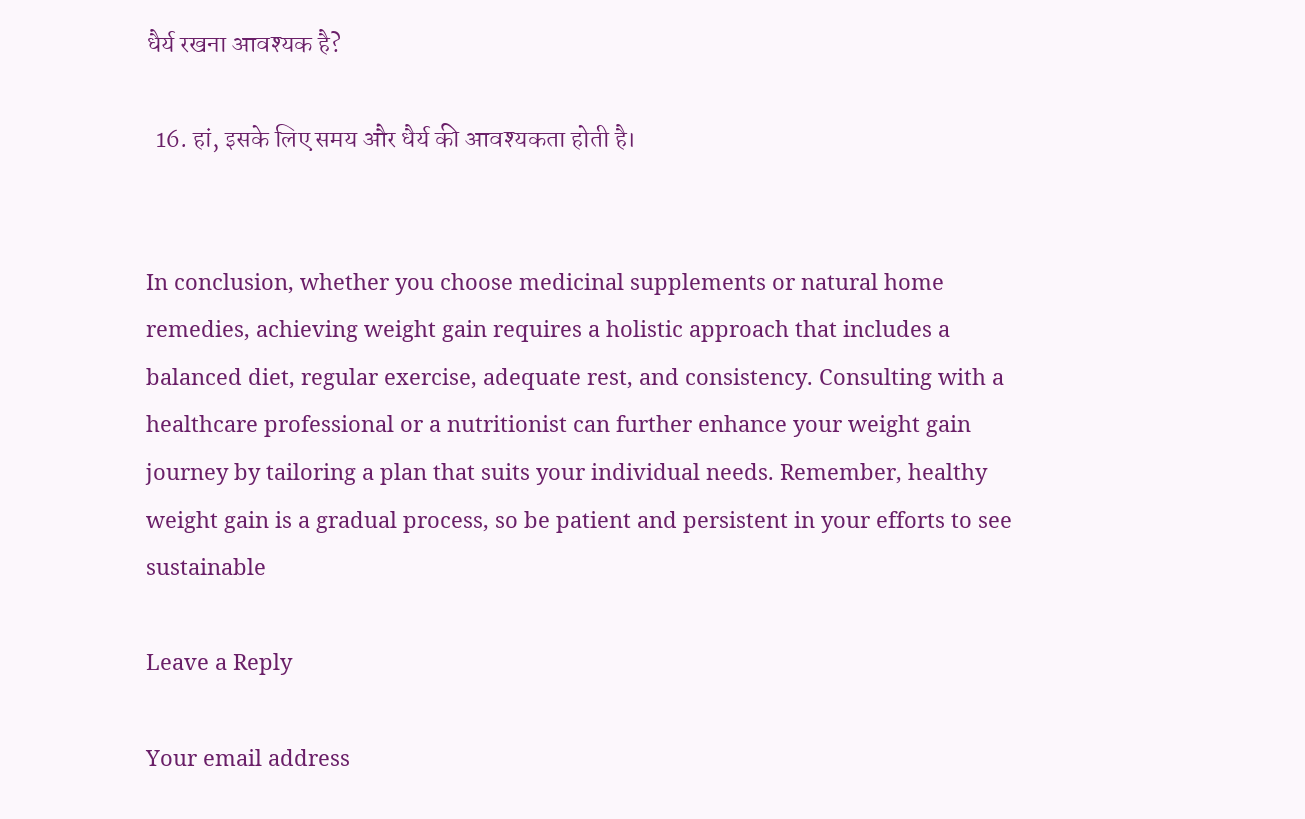धैर्य रखना आवश्यक है?

  16. हां, इसके लिए समय और धैर्य की आवश्यकता होती है।


In conclusion, whether you choose medicinal supplements or natural home remedies, achieving weight gain requires a holistic approach that includes a balanced diet, regular exercise, adequate rest, and consistency. Consulting with a healthcare professional or a nutritionist can further enhance your weight gain journey by tailoring a plan that suits your individual needs. Remember, healthy weight gain is a gradual process, so be patient and persistent in your efforts to see sustainable

Leave a Reply

Your email address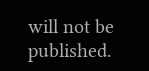will not be published.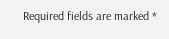Required fields are marked *